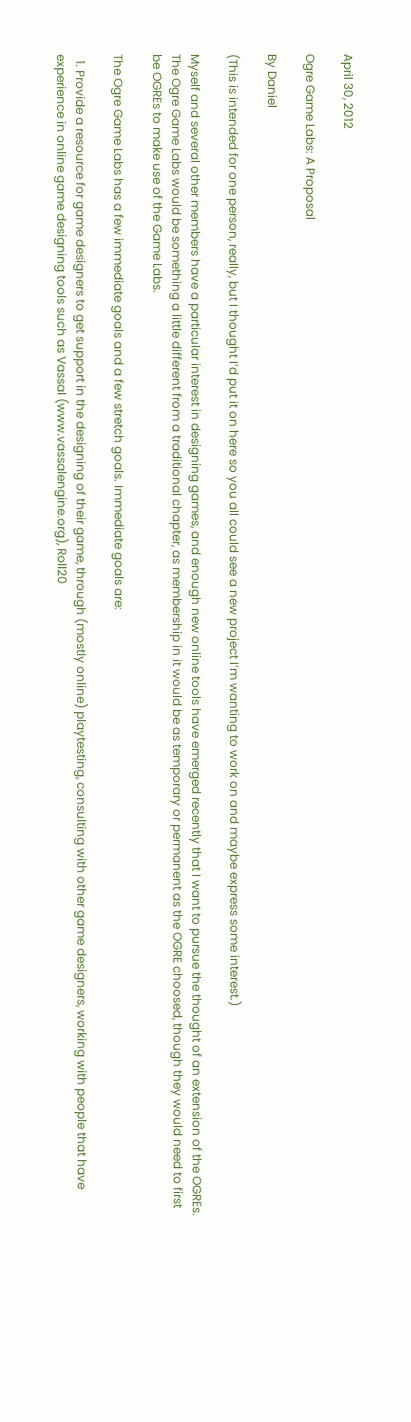April 30, 2012

Ogre Game Labs: A Proposal

By Daniel

(This is intended for one person, really, but I thought I’d put it on here so you all could see a new project I’m wanting to work on and maybe express some interest.)

Myself and several other members have a particular interest in designing games, and enough new online tools have emerged recently that I want to pursue the thought of an extension of the OGREs. The Ogre Game Labs would be something a little different from a traditional chapter, as membership in it would be as temporary or permanent as the OGRE choosed, though they would need to first be OGREs to make use of the Game Labs.

The Ogre Game Labs has a few immediate goals and a few stretch goals. Immediate goals are:

  1. Provide a resource for game designers to get support in the designing of their game, through (mostly online) playtesting, consulting with other game designers, working with people that have experience in online game designing tools such as Vassal (www.vassalengine.org), Roll20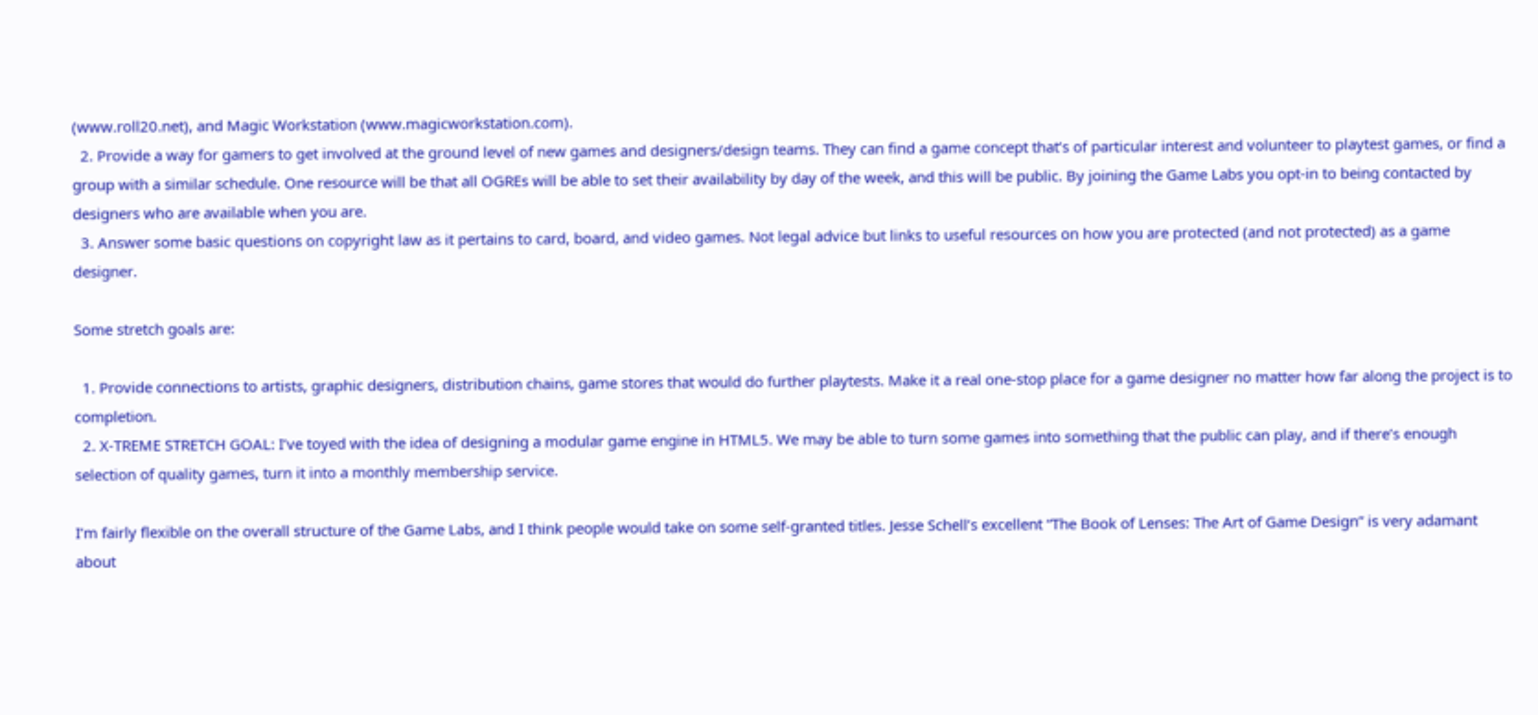(www.roll20.net), and Magic Workstation (www.magicworkstation.com).
  2. Provide a way for gamers to get involved at the ground level of new games and designers/design teams. They can find a game concept that’s of particular interest and volunteer to playtest games, or find a group with a similar schedule. One resource will be that all OGREs will be able to set their availability by day of the week, and this will be public. By joining the Game Labs you opt-in to being contacted by designers who are available when you are.
  3. Answer some basic questions on copyright law as it pertains to card, board, and video games. Not legal advice but links to useful resources on how you are protected (and not protected) as a game designer.

Some stretch goals are:

  1. Provide connections to artists, graphic designers, distribution chains, game stores that would do further playtests. Make it a real one-stop place for a game designer no matter how far along the project is to completion.
  2. X-TREME STRETCH GOAL: I’ve toyed with the idea of designing a modular game engine in HTML5. We may be able to turn some games into something that the public can play, and if there’s enough selection of quality games, turn it into a monthly membership service.

I’m fairly flexible on the overall structure of the Game Labs, and I think people would take on some self-granted titles. Jesse Schell’s excellent “The Book of Lenses: The Art of Game Design” is very adamant about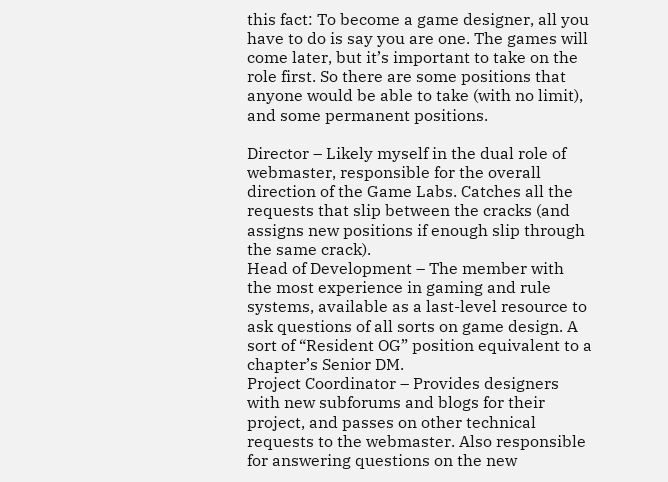this fact: To become a game designer, all you have to do is say you are one. The games will come later, but it’s important to take on the role first. So there are some positions that anyone would be able to take (with no limit), and some permanent positions.

Director – Likely myself in the dual role of webmaster, responsible for the overall direction of the Game Labs. Catches all the requests that slip between the cracks (and assigns new positions if enough slip through the same crack).
Head of Development – The member with the most experience in gaming and rule systems, available as a last-level resource to ask questions of all sorts on game design. A sort of “Resident OG” position equivalent to a chapter’s Senior DM.
Project Coordinator – Provides designers with new subforums and blogs for their project, and passes on other technical requests to the webmaster. Also responsible for answering questions on the new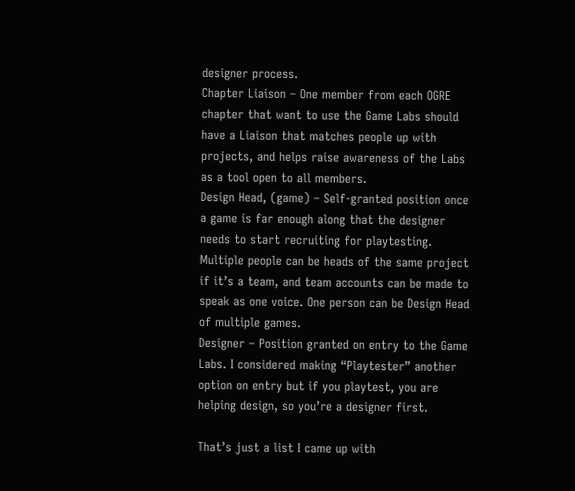designer process.
Chapter Liaison – One member from each OGRE chapter that want to use the Game Labs should have a Liaison that matches people up with projects, and helps raise awareness of the Labs as a tool open to all members.
Design Head, (game) – Self-granted position once a game is far enough along that the designer needs to start recruiting for playtesting. Multiple people can be heads of the same project if it’s a team, and team accounts can be made to speak as one voice. One person can be Design Head of multiple games.
Designer – Position granted on entry to the Game Labs. I considered making “Playtester” another option on entry but if you playtest, you are helping design, so you’re a designer first.

That’s just a list I came up with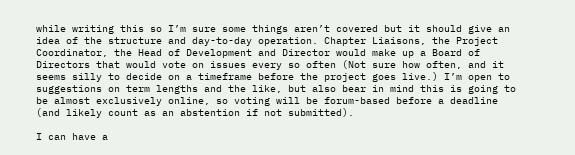while writing this so I’m sure some things aren’t covered but it should give an idea of the structure and day-to-day operation. Chapter Liaisons, the Project Coordinator, the Head of Development and Director would make up a Board of Directors that would vote on issues every so often (Not sure how often, and it seems silly to decide on a timeframe before the project goes live.) I’m open to suggestions on term lengths and the like, but also bear in mind this is going to be almost exclusively online, so voting will be forum-based before a deadline (and likely count as an abstention if not submitted).

I can have a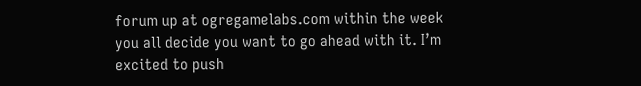forum up at ogregamelabs.com within the week you all decide you want to go ahead with it. I’m excited to push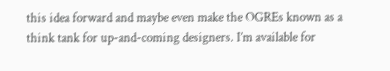this idea forward and maybe even make the OGREs known as a think tank for up-and-coming designers. I’m available for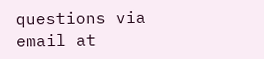questions via email at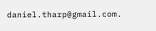daniel.tharp@gmail.com.